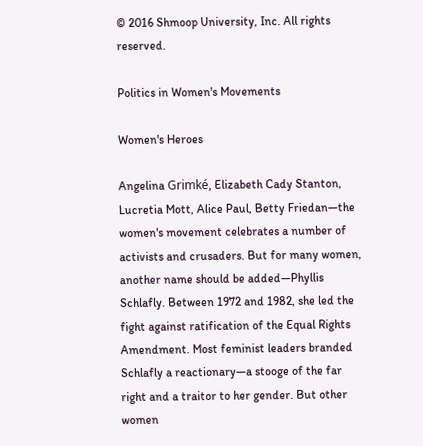© 2016 Shmoop University, Inc. All rights reserved.

Politics in Women's Movements

Women's Heroes

Angelina Grimké, Elizabeth Cady Stanton, Lucretia Mott, Alice Paul, Betty Friedan—the women's movement celebrates a number of activists and crusaders. But for many women, another name should be added—Phyllis Schlafly. Between 1972 and 1982, she led the fight against ratification of the Equal Rights Amendment. Most feminist leaders branded Schlafly a reactionary—a stooge of the far right and a traitor to her gender. But other women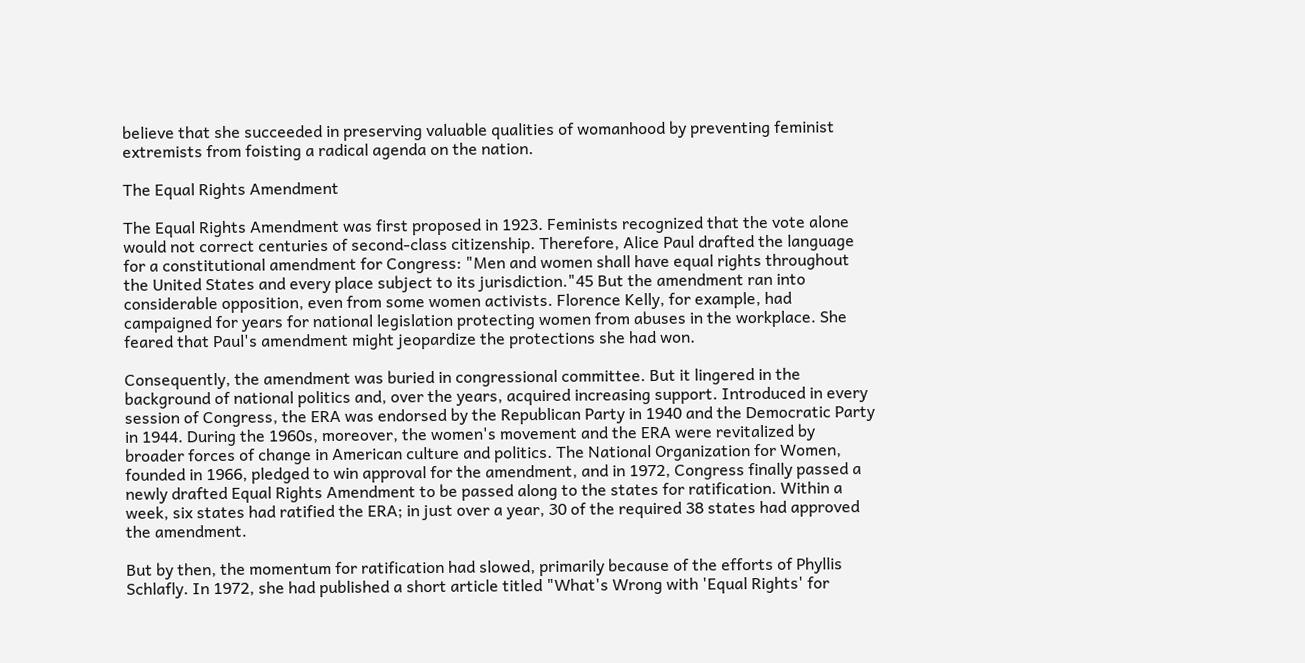believe that she succeeded in preserving valuable qualities of womanhood by preventing feminist extremists from foisting a radical agenda on the nation.

The Equal Rights Amendment

The Equal Rights Amendment was first proposed in 1923. Feminists recognized that the vote alone would not correct centuries of second-class citizenship. Therefore, Alice Paul drafted the language for a constitutional amendment for Congress: "Men and women shall have equal rights throughout the United States and every place subject to its jurisdiction."45 But the amendment ran into considerable opposition, even from some women activists. Florence Kelly, for example, had campaigned for years for national legislation protecting women from abuses in the workplace. She feared that Paul's amendment might jeopardize the protections she had won.

Consequently, the amendment was buried in congressional committee. But it lingered in the background of national politics and, over the years, acquired increasing support. Introduced in every session of Congress, the ERA was endorsed by the Republican Party in 1940 and the Democratic Party in 1944. During the 1960s, moreover, the women's movement and the ERA were revitalized by broader forces of change in American culture and politics. The National Organization for Women, founded in 1966, pledged to win approval for the amendment, and in 1972, Congress finally passed a newly drafted Equal Rights Amendment to be passed along to the states for ratification. Within a week, six states had ratified the ERA; in just over a year, 30 of the required 38 states had approved the amendment.

But by then, the momentum for ratification had slowed, primarily because of the efforts of Phyllis Schlafly. In 1972, she had published a short article titled "What's Wrong with 'Equal Rights' for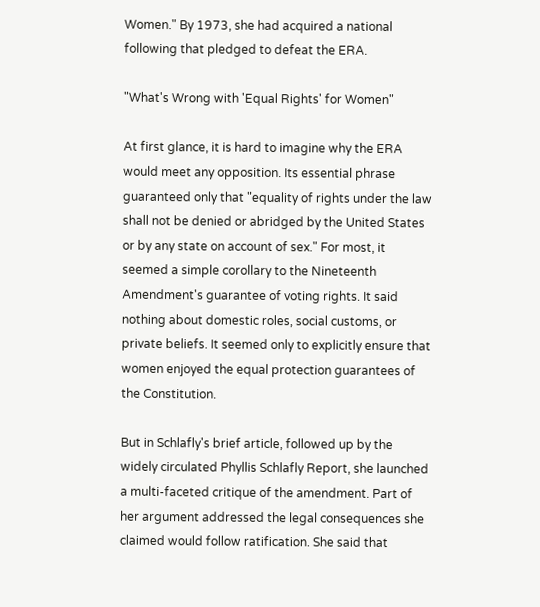Women." By 1973, she had acquired a national following that pledged to defeat the ERA.

"What's Wrong with 'Equal Rights' for Women"

At first glance, it is hard to imagine why the ERA would meet any opposition. Its essential phrase guaranteed only that "equality of rights under the law shall not be denied or abridged by the United States or by any state on account of sex." For most, it seemed a simple corollary to the Nineteenth Amendment's guarantee of voting rights. It said nothing about domestic roles, social customs, or private beliefs. It seemed only to explicitly ensure that women enjoyed the equal protection guarantees of the Constitution.

But in Schlafly's brief article, followed up by the widely circulated Phyllis Schlafly Report, she launched a multi-faceted critique of the amendment. Part of her argument addressed the legal consequences she claimed would follow ratification. She said that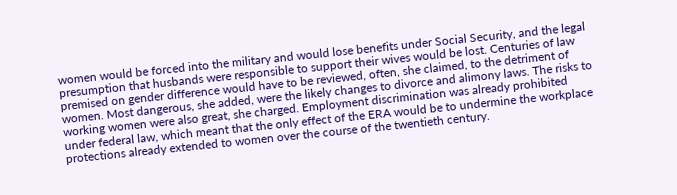women would be forced into the military and would lose benefits under Social Security, and the legal presumption that husbands were responsible to support their wives would be lost. Centuries of law premised on gender difference would have to be reviewed, often, she claimed, to the detriment of women. Most dangerous, she added, were the likely changes to divorce and alimony laws. The risks to working women were also great, she charged. Employment discrimination was already prohibited under federal law, which meant that the only effect of the ERA would be to undermine the workplace protections already extended to women over the course of the twentieth century.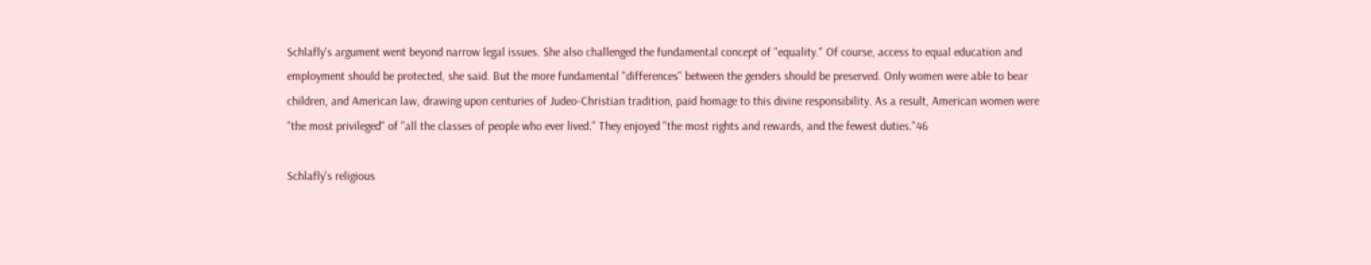Schlafly's argument went beyond narrow legal issues. She also challenged the fundamental concept of "equality." Of course, access to equal education and employment should be protected, she said. But the more fundamental "differences" between the genders should be preserved. Only women were able to bear children, and American law, drawing upon centuries of Judeo-Christian tradition, paid homage to this divine responsibility. As a result, American women were "the most privileged" of "all the classes of people who ever lived." They enjoyed "the most rights and rewards, and the fewest duties."46

Schlafly's religious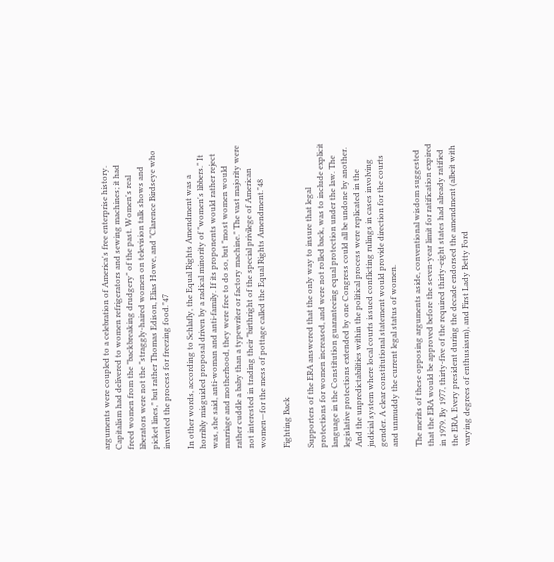arguments were coupled to a celebration of America's free enterprise history. Capitalism had delivered to women refrigerators and sewing machines; it had freed women from the "backbreaking drudgery" of the past. Women's real liberators were not the "straggly-haired women on television talk shows and picket lines," but rather Thomas Edison, Elias Howe, and "Clarence Birdseye who invented the process for freezing food."47

In other words, according to Schlafly, the Equal Rights Amendment was a horribly misguided proposal driven by a radical minority of "women's libbers." It was, she said, anti-woman and anti-family. If its proponents would rather reject marriage and motherhood, they were free to do so, but "most women would rather cuddle a baby than a typewriter or factory machine." The vast majority were not interested in trading their "birthright of the special privilege of American women—for the mess of pottage called the Equal Rights Amendment."48

Fighting Back

Supporters of the ERA answered that the only way to insure that legal protections for women increased, and were not rolled back, was to include explicit language in the Constitution guaranteeing equal protection under the law. The legislative protections extended by one Congress could all be undone by another. And the unpredictabilities within the political process were replicated in the judicial system where local courts issued conflicting rulings in cases involving gender. A clear constitutional statement would provide direction for the courts and unmuddy the current legal status of women.

The merits of these opposing arguments aside, conventional wisdom suggested that the ERA would be approved before the seven-year limit for ratification expired in 1979. By 1977, thirty-five of the required thirty-eight states had already ratified the ERA. Every president during the decade endorsed the amendment (albeit with varying degrees of enthusiasm), and First Lady Betty Ford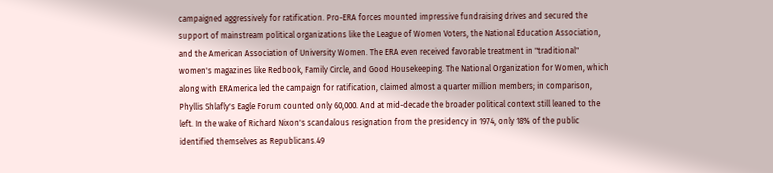campaigned aggressively for ratification. Pro-ERA forces mounted impressive fundraising drives and secured the support of mainstream political organizations like the League of Women Voters, the National Education Association, and the American Association of University Women. The ERA even received favorable treatment in "traditional" women's magazines like Redbook, Family Circle, and Good Housekeeping. The National Organization for Women, which along with ERAmerica led the campaign for ratification, claimed almost a quarter million members; in comparison, Phyllis Shlafly's Eagle Forum counted only 60,000. And at mid-decade the broader political context still leaned to the left. In the wake of Richard Nixon's scandalous resignation from the presidency in 1974, only 18% of the public identified themselves as Republicans.49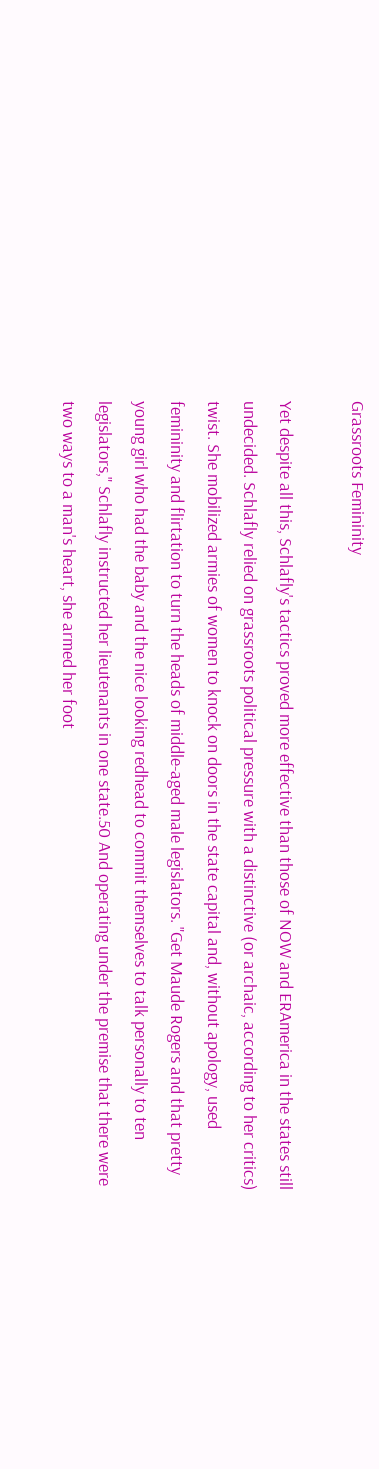Grassroots Femininity

Yet despite all this, Schlafly's tactics proved more effective than those of NOW and ERAmerica in the states still undecided. Schlafly relied on grassroots political pressure with a distinctive (or archaic, according to her critics) twist. She mobilized armies of women to knock on doors in the state capital and, without apology, used femininity and flirtation to turn the heads of middle-aged male legislators. "Get Maude Rogers and that pretty young girl who had the baby and the nice looking redhead to commit themselves to talk personally to ten legislators," Schlafly instructed her lieutenants in one state.50 And operating under the premise that there were two ways to a man's heart, she armed her foot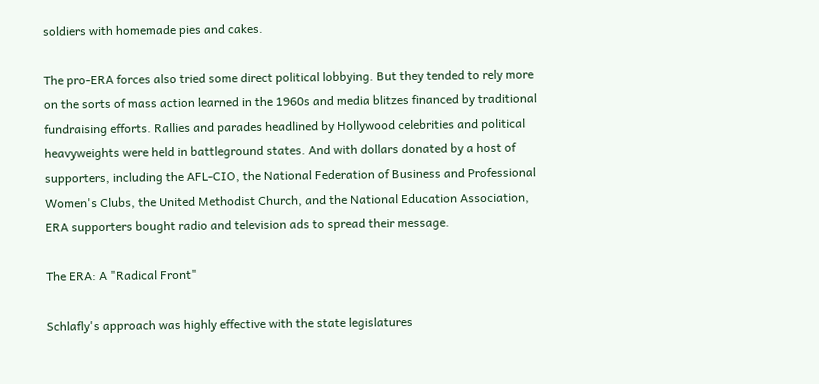soldiers with homemade pies and cakes.

The pro-ERA forces also tried some direct political lobbying. But they tended to rely more on the sorts of mass action learned in the 1960s and media blitzes financed by traditional fundraising efforts. Rallies and parades headlined by Hollywood celebrities and political heavyweights were held in battleground states. And with dollars donated by a host of supporters, including the AFL-CIO, the National Federation of Business and Professional Women's Clubs, the United Methodist Church, and the National Education Association, ERA supporters bought radio and television ads to spread their message.

The ERA: A "Radical Front"

Schlafly's approach was highly effective with the state legislatures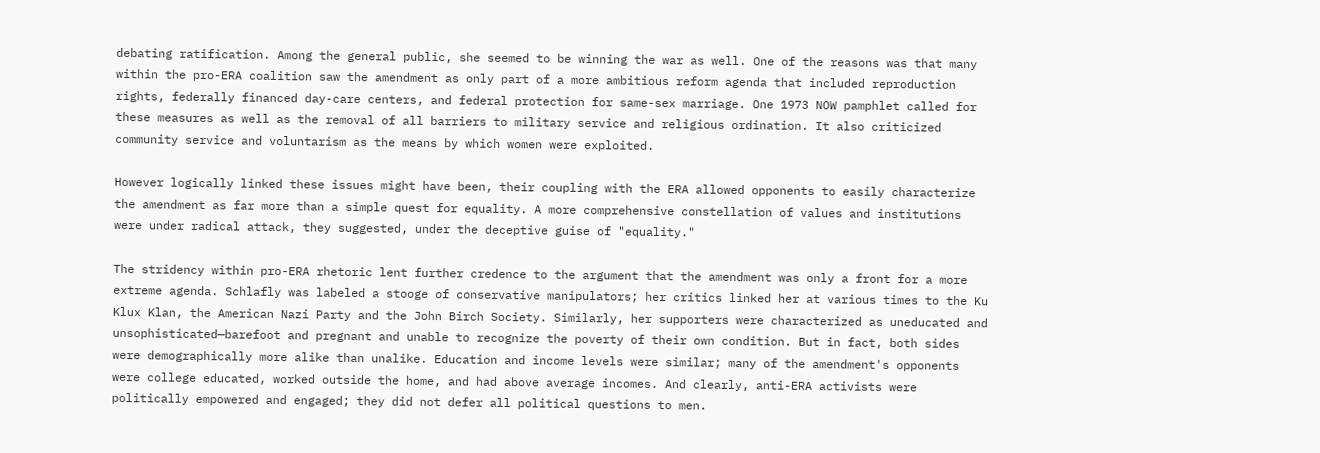debating ratification. Among the general public, she seemed to be winning the war as well. One of the reasons was that many within the pro-ERA coalition saw the amendment as only part of a more ambitious reform agenda that included reproduction rights, federally financed day-care centers, and federal protection for same-sex marriage. One 1973 NOW pamphlet called for these measures as well as the removal of all barriers to military service and religious ordination. It also criticized community service and voluntarism as the means by which women were exploited.

However logically linked these issues might have been, their coupling with the ERA allowed opponents to easily characterize the amendment as far more than a simple quest for equality. A more comprehensive constellation of values and institutions were under radical attack, they suggested, under the deceptive guise of "equality."

The stridency within pro-ERA rhetoric lent further credence to the argument that the amendment was only a front for a more extreme agenda. Schlafly was labeled a stooge of conservative manipulators; her critics linked her at various times to the Ku Klux Klan, the American Nazi Party and the John Birch Society. Similarly, her supporters were characterized as uneducated and unsophisticated—barefoot and pregnant and unable to recognize the poverty of their own condition. But in fact, both sides were demographically more alike than unalike. Education and income levels were similar; many of the amendment's opponents were college educated, worked outside the home, and had above average incomes. And clearly, anti-ERA activists were politically empowered and engaged; they did not defer all political questions to men.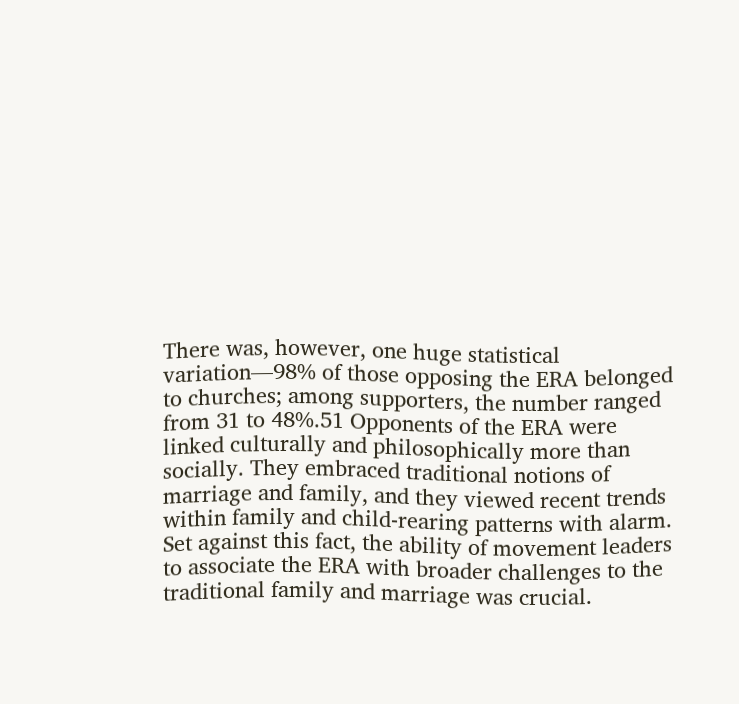There was, however, one huge statistical variation—98% of those opposing the ERA belonged to churches; among supporters, the number ranged from 31 to 48%.51 Opponents of the ERA were linked culturally and philosophically more than socially. They embraced traditional notions of marriage and family, and they viewed recent trends within family and child-rearing patterns with alarm. Set against this fact, the ability of movement leaders to associate the ERA with broader challenges to the traditional family and marriage was crucial.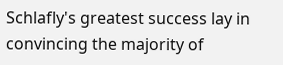Schlafly's greatest success lay in convincing the majority of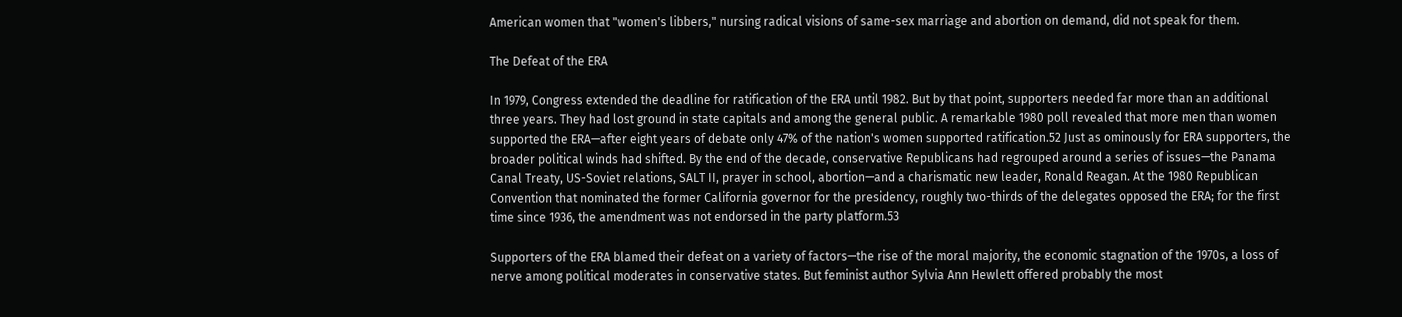American women that "women's libbers," nursing radical visions of same-sex marriage and abortion on demand, did not speak for them.

The Defeat of the ERA

In 1979, Congress extended the deadline for ratification of the ERA until 1982. But by that point, supporters needed far more than an additional three years. They had lost ground in state capitals and among the general public. A remarkable 1980 poll revealed that more men than women supported the ERA—after eight years of debate only 47% of the nation's women supported ratification.52 Just as ominously for ERA supporters, the broader political winds had shifted. By the end of the decade, conservative Republicans had regrouped around a series of issues—the Panama Canal Treaty, US-Soviet relations, SALT II, prayer in school, abortion—and a charismatic new leader, Ronald Reagan. At the 1980 Republican Convention that nominated the former California governor for the presidency, roughly two-thirds of the delegates opposed the ERA; for the first time since 1936, the amendment was not endorsed in the party platform.53

Supporters of the ERA blamed their defeat on a variety of factors—the rise of the moral majority, the economic stagnation of the 1970s, a loss of nerve among political moderates in conservative states. But feminist author Sylvia Ann Hewlett offered probably the most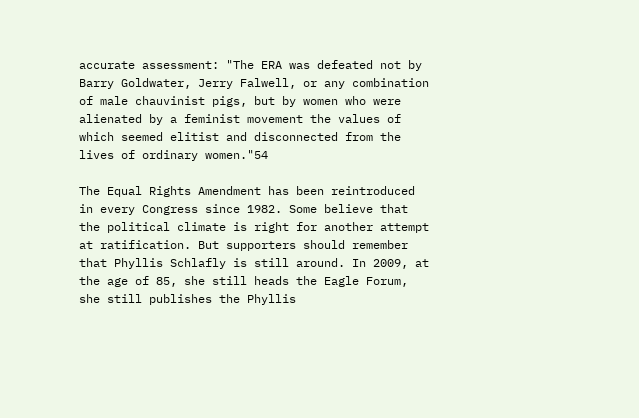accurate assessment: "The ERA was defeated not by Barry Goldwater, Jerry Falwell, or any combination of male chauvinist pigs, but by women who were alienated by a feminist movement the values of which seemed elitist and disconnected from the lives of ordinary women."54

The Equal Rights Amendment has been reintroduced in every Congress since 1982. Some believe that the political climate is right for another attempt at ratification. But supporters should remember that Phyllis Schlafly is still around. In 2009, at the age of 85, she still heads the Eagle Forum, she still publishes the Phyllis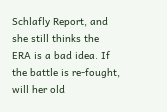Schlafly Report, and she still thinks the ERA is a bad idea. If the battle is re-fought, will her old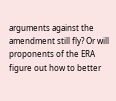arguments against the amendment still fly? Or will proponents of the ERA figure out how to better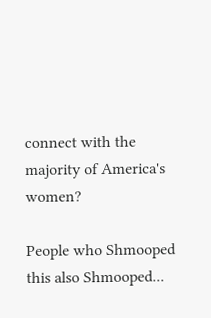connect with the majority of America's women?

People who Shmooped this also Shmooped...